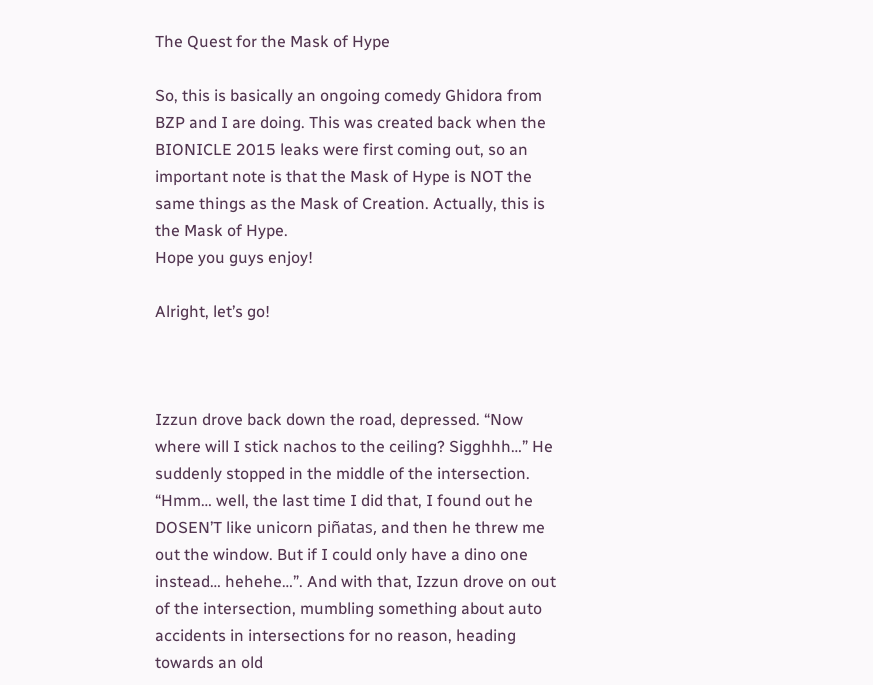The Quest for the Mask of Hype

So, this is basically an ongoing comedy Ghidora from BZP and I are doing. This was created back when the BIONICLE 2015 leaks were first coming out, so an important note is that the Mask of Hype is NOT the same things as the Mask of Creation. Actually, this is the Mask of Hype.
Hope you guys enjoy!

Alright, let’s go!



Izzun drove back down the road, depressed. “Now where will I stick nachos to the ceiling? Sigghhh…” He suddenly stopped in the middle of the intersection. “Hmm… well, the last time I did that, I found out he DOSEN’T like unicorn piñatas, and then he threw me out the window. But if I could only have a dino one instead… hehehe…”. And with that, Izzun drove on out of the intersection, mumbling something about auto accidents in intersections for no reason, heading towards an old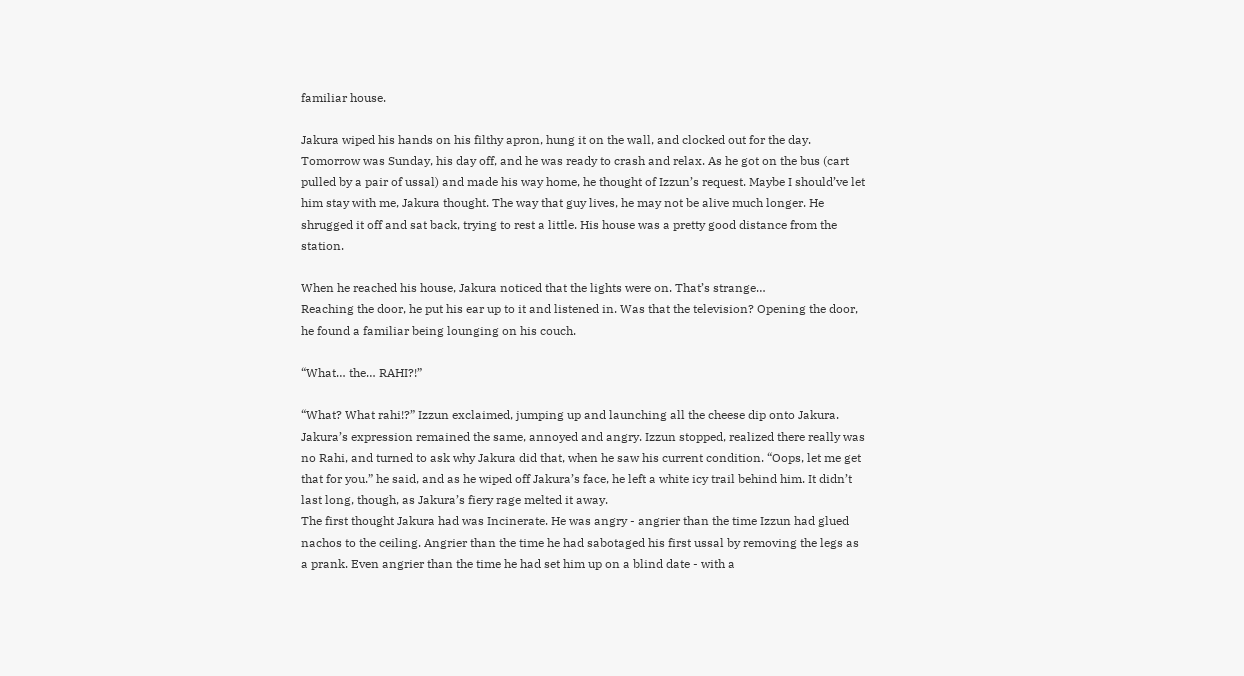familiar house.

Jakura wiped his hands on his filthy apron, hung it on the wall, and clocked out for the day. Tomorrow was Sunday, his day off, and he was ready to crash and relax. As he got on the bus (cart pulled by a pair of ussal) and made his way home, he thought of Izzun’s request. Maybe I should’ve let him stay with me, Jakura thought. The way that guy lives, he may not be alive much longer. He shrugged it off and sat back, trying to rest a little. His house was a pretty good distance from the station.

When he reached his house, Jakura noticed that the lights were on. That’s strange…
Reaching the door, he put his ear up to it and listened in. Was that the television? Opening the door, he found a familiar being lounging on his couch.

“What… the… RAHI?!”

“What? What rahi!?” Izzun exclaimed, jumping up and launching all the cheese dip onto Jakura. Jakura’s expression remained the same, annoyed and angry. Izzun stopped, realized there really was no Rahi, and turned to ask why Jakura did that, when he saw his current condition. “Oops, let me get that for you.” he said, and as he wiped off Jakura’s face, he left a white icy trail behind him. It didn’t last long, though, as Jakura’s fiery rage melted it away.
The first thought Jakura had was Incinerate. He was angry - angrier than the time Izzun had glued nachos to the ceiling. Angrier than the time he had sabotaged his first ussal by removing the legs as a prank. Even angrier than the time he had set him up on a blind date - with a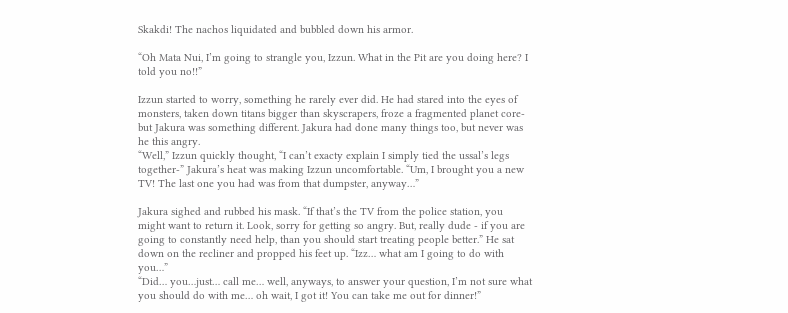Skakdi! The nachos liquidated and bubbled down his armor.

“Oh Mata Nui, I’m going to strangle you, Izzun. What in the Pit are you doing here? I told you no!!”

Izzun started to worry, something he rarely ever did. He had stared into the eyes of monsters, taken down titans bigger than skyscrapers, froze a fragmented planet core- but Jakura was something different. Jakura had done many things too, but never was he this angry.
“Well,” Izzun quickly thought, “I can’t exacty explain I simply tied the ussal’s legs together-” Jakura’s heat was making Izzun uncomfortable. “Um, I brought you a new TV! The last one you had was from that dumpster, anyway…”

Jakura sighed and rubbed his mask. “If that’s the TV from the police station, you might want to return it. Look, sorry for getting so angry. But, really dude - if you are going to constantly need help, than you should start treating people better.” He sat down on the recliner and propped his feet up. “Izz… what am I going to do with you…”
“Did… you…just… call me… well, anyways, to answer your question, I’m not sure what you should do with me… oh wait, I got it! You can take me out for dinner!”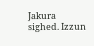Jakura sighed. Izzun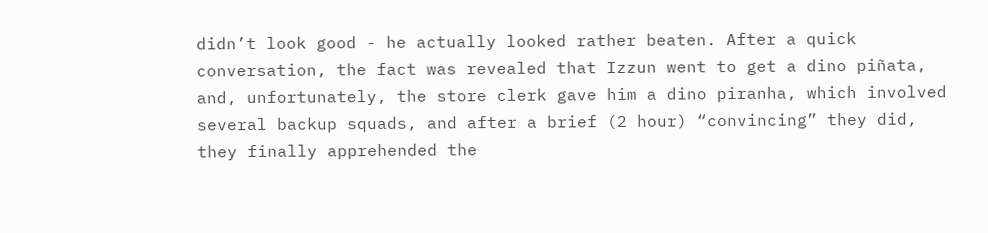didn’t look good - he actually looked rather beaten. After a quick conversation, the fact was revealed that Izzun went to get a dino piñata, and, unfortunately, the store clerk gave him a dino piranha, which involved several backup squads, and after a brief (2 hour) “convincing” they did, they finally apprehended the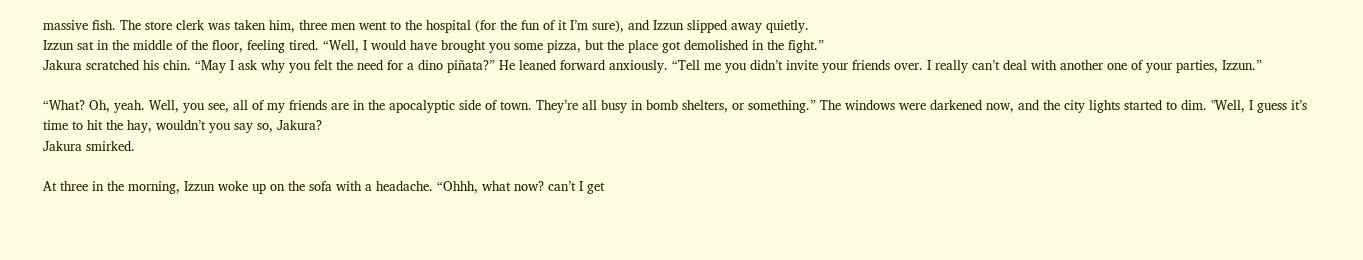massive fish. The store clerk was taken him, three men went to the hospital (for the fun of it I’m sure), and Izzun slipped away quietly.
Izzun sat in the middle of the floor, feeling tired. “Well, I would have brought you some pizza, but the place got demolished in the fight.”
Jakura scratched his chin. “May I ask why you felt the need for a dino piñata?” He leaned forward anxiously. “Tell me you didn’t invite your friends over. I really can’t deal with another one of your parties, Izzun.”

“What? Oh, yeah. Well, you see, all of my friends are in the apocalyptic side of town. They’re all busy in bomb shelters, or something.” The windows were darkened now, and the city lights started to dim. "Well, I guess it’s time to hit the hay, wouldn’t you say so, Jakura?
Jakura smirked.

At three in the morning, Izzun woke up on the sofa with a headache. “Ohhh, what now? can’t I get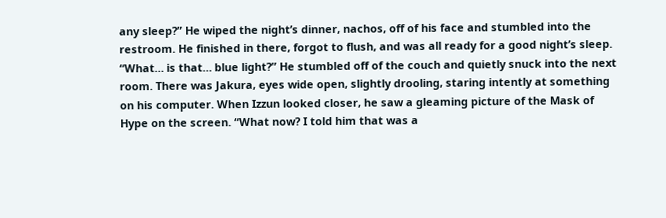any sleep?” He wiped the night’s dinner, nachos, off of his face and stumbled into the restroom. He finished in there, forgot to flush, and was all ready for a good night’s sleep. “What… is that… blue light?” He stumbled off of the couch and quietly snuck into the next room. There was Jakura, eyes wide open, slightly drooling, staring intently at something on his computer. When Izzun looked closer, he saw a gleaming picture of the Mask of Hype on the screen. “What now? I told him that was a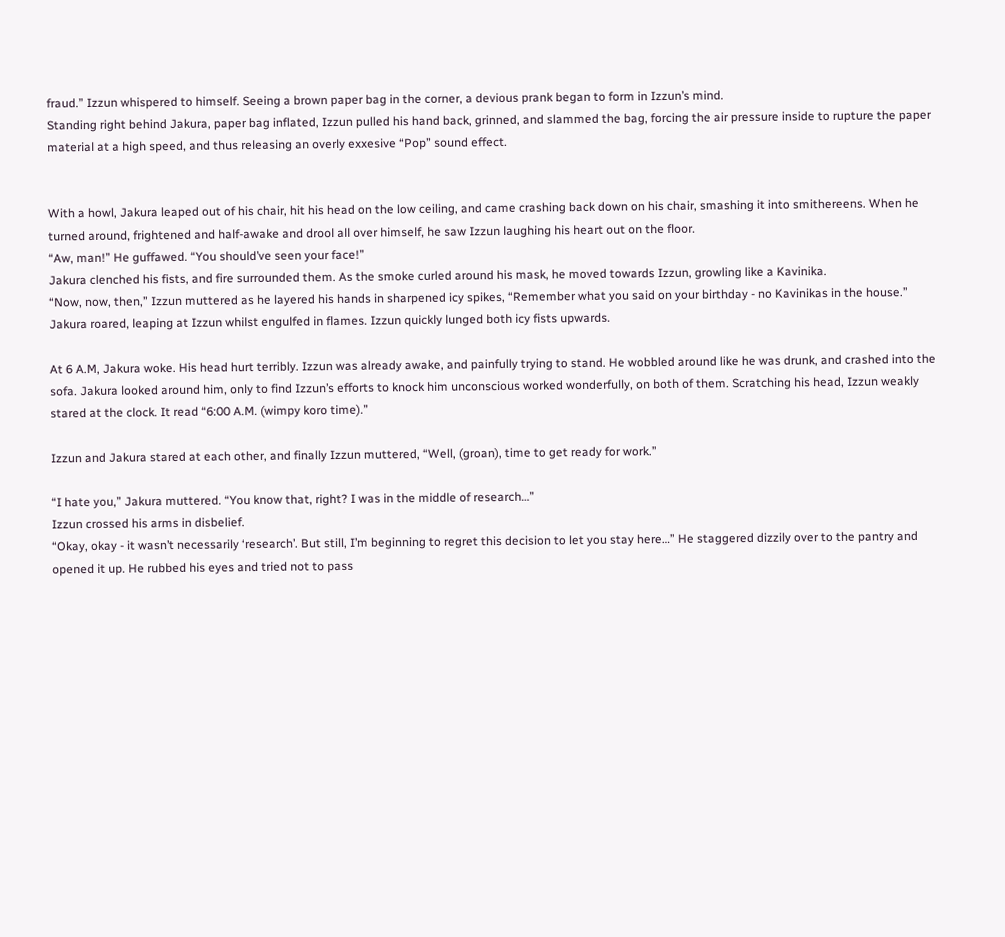fraud.” Izzun whispered to himself. Seeing a brown paper bag in the corner, a devious prank began to form in Izzun’s mind.
Standing right behind Jakura, paper bag inflated, Izzun pulled his hand back, grinned, and slammed the bag, forcing the air pressure inside to rupture the paper material at a high speed, and thus releasing an overly exxesive “Pop” sound effect.


With a howl, Jakura leaped out of his chair, hit his head on the low ceiling, and came crashing back down on his chair, smashing it into smithereens. When he turned around, frightened and half-awake and drool all over himself, he saw Izzun laughing his heart out on the floor.
“Aw, man!” He guffawed. “You should’ve seen your face!”
Jakura clenched his fists, and fire surrounded them. As the smoke curled around his mask, he moved towards Izzun, growling like a Kavinika.
“Now, now, then,” Izzun muttered as he layered his hands in sharpened icy spikes, “Remember what you said on your birthday - no Kavinikas in the house.”
Jakura roared, leaping at Izzun whilst engulfed in flames. Izzun quickly lunged both icy fists upwards.

At 6 A.M, Jakura woke. His head hurt terribly. Izzun was already awake, and painfully trying to stand. He wobbled around like he was drunk, and crashed into the sofa. Jakura looked around him, only to find Izzun’s efforts to knock him unconscious worked wonderfully, on both of them. Scratching his head, Izzun weakly stared at the clock. It read “6:00 A.M. (wimpy koro time).”

Izzun and Jakura stared at each other, and finally Izzun muttered, “Well, (groan), time to get ready for work.”

“I hate you,” Jakura muttered. “You know that, right? I was in the middle of research…”
Izzun crossed his arms in disbelief.
“Okay, okay - it wasn’t necessarily ‘research’. But still, I’m beginning to regret this decision to let you stay here…” He staggered dizzily over to the pantry and opened it up. He rubbed his eyes and tried not to pass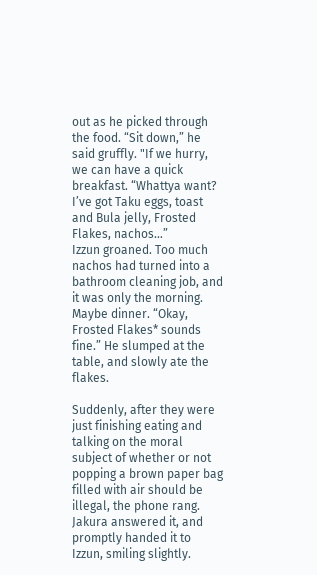out as he picked through the food. “Sit down,” he said gruffly. "If we hurry, we can have a quick breakfast. “Whattya want? I’ve got Taku eggs, toast and Bula jelly, Frosted Flakes, nachos…”
Izzun groaned. Too much nachos had turned into a bathroom cleaning job, and it was only the morning. Maybe dinner. “Okay, Frosted Flakes* sounds fine.” He slumped at the table, and slowly ate the flakes.

Suddenly, after they were just finishing eating and talking on the moral subject of whether or not popping a brown paper bag filled with air should be illegal, the phone rang. Jakura answered it, and promptly handed it to Izzun, smiling slightly.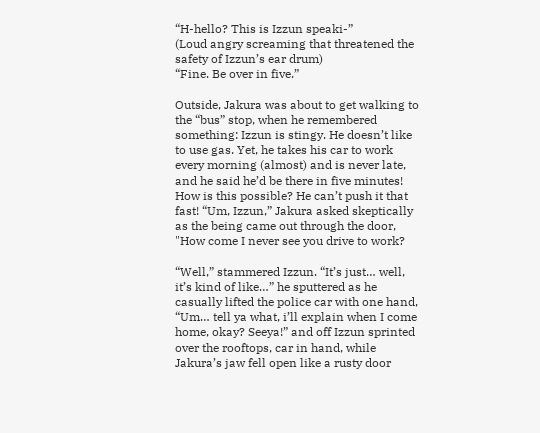“H-hello? This is Izzun speaki-”
(Loud angry screaming that threatened the safety of Izzun’s ear drum)
“Fine. Be over in five.”

Outside, Jakura was about to get walking to the “bus” stop, when he remembered something: Izzun is stingy. He doesn’t like to use gas. Yet, he takes his car to work every morning (almost) and is never late, and he said he’d be there in five minutes! How is this possible? He can’t push it that fast! “Um, Izzun,” Jakura asked skeptically as the being came out through the door, "How come I never see you drive to work?

“Well,” stammered Izzun. “It’s just… well, it’s kind of like…” he sputtered as he casually lifted the police car with one hand, “Um… tell ya what, i’ll explain when I come home, okay? Seeya!” and off Izzun sprinted over the rooftops, car in hand, while Jakura’s jaw fell open like a rusty door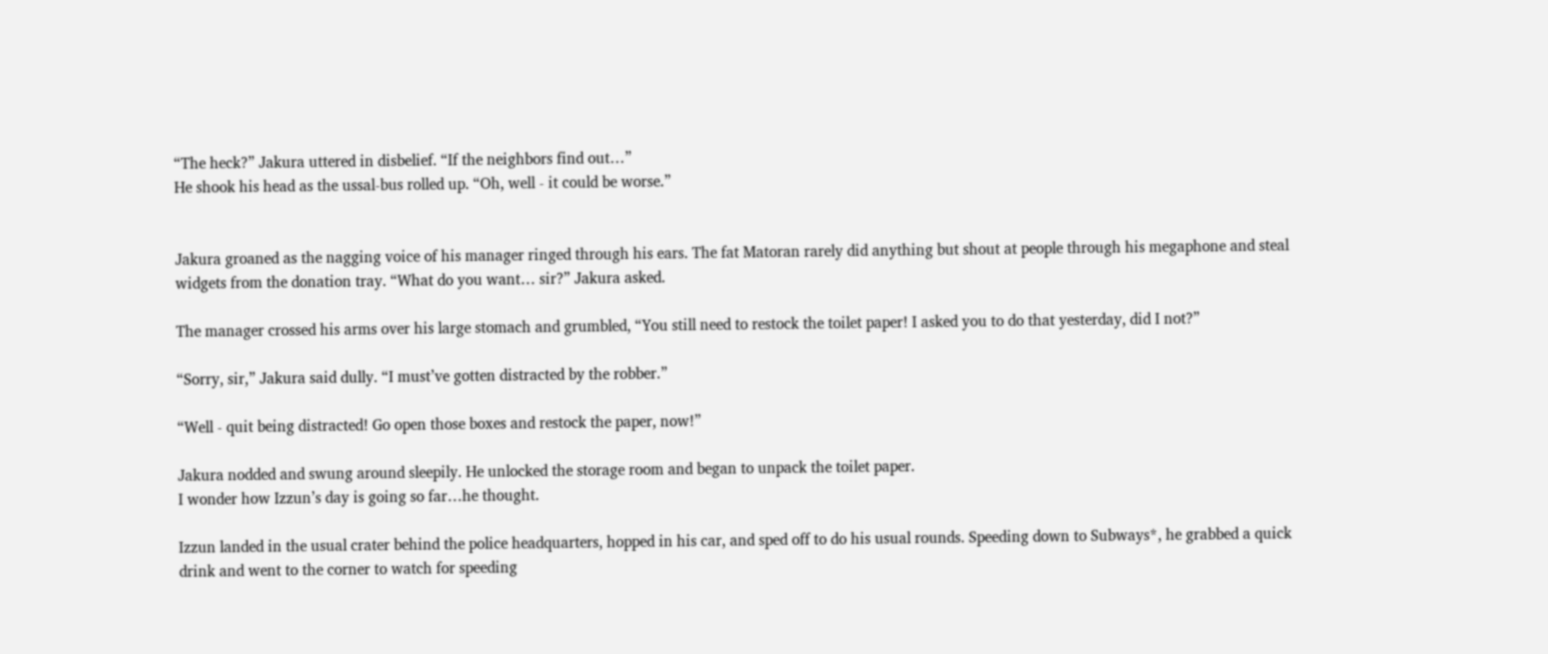“The heck?” Jakura uttered in disbelief. “If the neighbors find out…”
He shook his head as the ussal-bus rolled up. “Oh, well - it could be worse.”


Jakura groaned as the nagging voice of his manager ringed through his ears. The fat Matoran rarely did anything but shout at people through his megaphone and steal widgets from the donation tray. “What do you want… sir?” Jakura asked.

The manager crossed his arms over his large stomach and grumbled, “You still need to restock the toilet paper! I asked you to do that yesterday, did I not?”

“Sorry, sir,” Jakura said dully. “I must’ve gotten distracted by the robber.”

“Well - quit being distracted! Go open those boxes and restock the paper, now!”

Jakura nodded and swung around sleepily. He unlocked the storage room and began to unpack the toilet paper.
I wonder how Izzun’s day is going so far…he thought.

Izzun landed in the usual crater behind the police headquarters, hopped in his car, and sped off to do his usual rounds. Speeding down to Subways*, he grabbed a quick drink and went to the corner to watch for speeding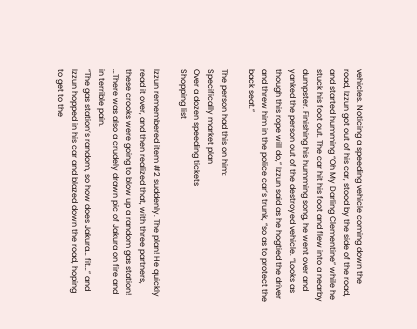vehicles. Noticing a speeding vehicle coming down the road, Izzun got out of his car, stood by the side of the road, and started humming “Oh My Darling Clementine” while he stuck his foot out. The car hit his foot and flew into a nearby dumpster. Finishing his humming song, he went over and yanked the person out of the destroyed vehicle. “Looks as though this rope will do,” Izzun said as he hogtied the driver and threw him in the police car’s trunk, “so as to protect the back seat.”

The person had this on him:
Specifically market plan
Over a dozen speeding tickets
Shopping list

Izzun remembered item #2 suddenly. The plan! He quickly read it over, and then realized that, with three partners, these crooks were going to blow up a random gas station!
…There was also a crudely drawn pic of Jakura on fire and in terrible pain.
“The gas station’s random, so how does Jakura… fit…” and Izzun hopped in his car and blazed down the road, hoping to get to the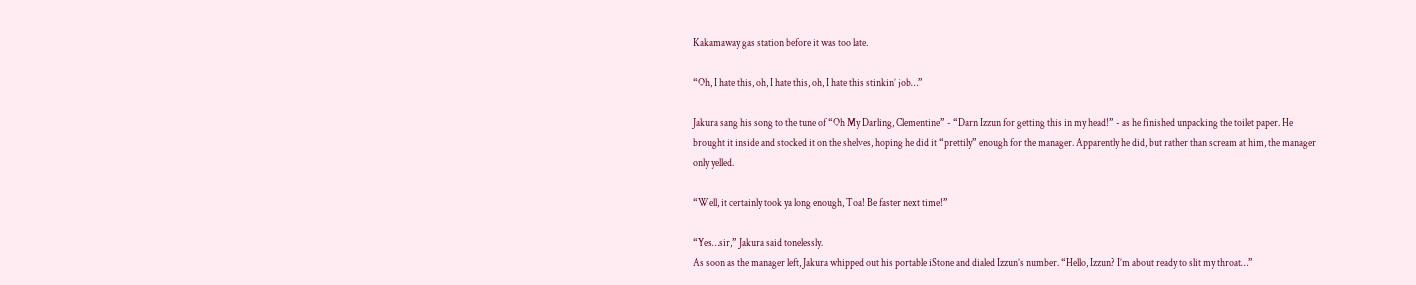Kakamaway gas station before it was too late.

“Oh, I hate this, oh, I hate this, oh, I hate this stinkin’ job…”

Jakura sang his song to the tune of “Oh My Darling, Clementine” - “Darn Izzun for getting this in my head!” - as he finished unpacking the toilet paper. He brought it inside and stocked it on the shelves, hoping he did it “prettily” enough for the manager. Apparently he did, but rather than scream at him, the manager only yelled.

“Well, it certainly took ya long enough, Toa! Be faster next time!”

“Yes…sir,” Jakura said tonelessly.
As soon as the manager left, Jakura whipped out his portable iStone and dialed Izzun’s number. “Hello, Izzun? I’m about ready to slit my throat…”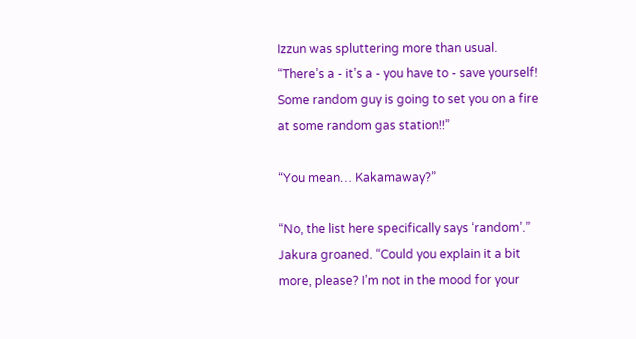Izzun was spluttering more than usual. “There’s a - it’s a - you have to - save yourself! Some random guy is going to set you on a fire at some random gas station!!”

“You mean… Kakamaway?”

“No, the list here specifically says ‘random’.”
Jakura groaned. “Could you explain it a bit more, please? I’m not in the mood for your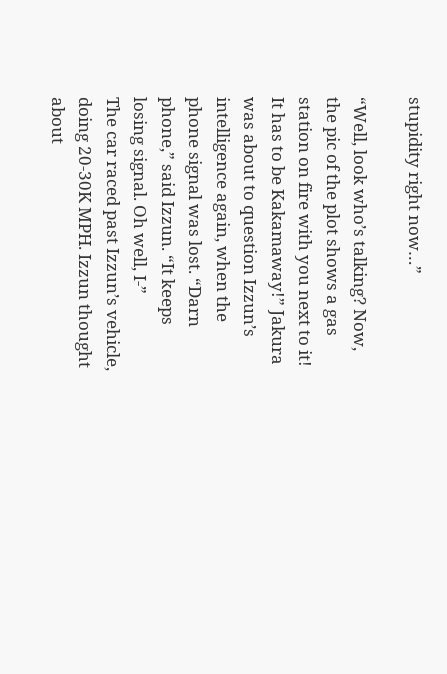stupidity right now…”

“Well, look who’s talking? Now, the pic of the plot shows a gas station on fire with you next to it! It has to be Kakamaway!” Jakura was about to question Izzun’s intelligence again, when the phone signal was lost. “Darn phone,” said Izzun. “It keeps losing signal. Oh well, I-”
The car raced past Izzun’s vehicle, doing 20-30K MPH. Izzun thought about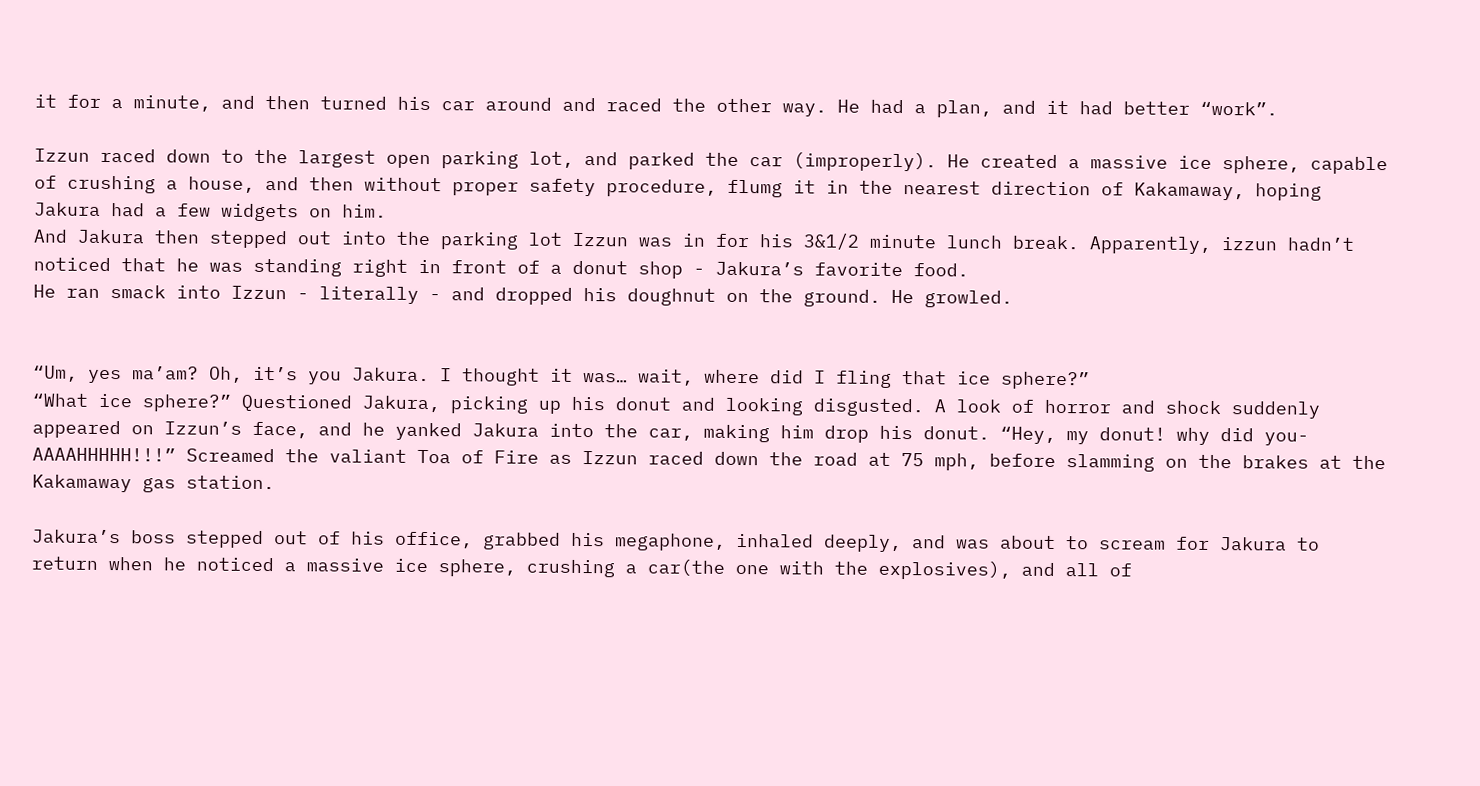it for a minute, and then turned his car around and raced the other way. He had a plan, and it had better “work”.

Izzun raced down to the largest open parking lot, and parked the car (improperly). He created a massive ice sphere, capable of crushing a house, and then without proper safety procedure, flumg it in the nearest direction of Kakamaway, hoping Jakura had a few widgets on him.
And Jakura then stepped out into the parking lot Izzun was in for his 3&1/2 minute lunch break. Apparently, izzun hadn’t noticed that he was standing right in front of a donut shop - Jakura’s favorite food.
He ran smack into Izzun - literally - and dropped his doughnut on the ground. He growled.


“Um, yes ma’am? Oh, it’s you Jakura. I thought it was… wait, where did I fling that ice sphere?”
“What ice sphere?” Questioned Jakura, picking up his donut and looking disgusted. A look of horror and shock suddenly appeared on Izzun’s face, and he yanked Jakura into the car, making him drop his donut. “Hey, my donut! why did you- AAAAHHHHH!!!” Screamed the valiant Toa of Fire as Izzun raced down the road at 75 mph, before slamming on the brakes at the Kakamaway gas station.

Jakura’s boss stepped out of his office, grabbed his megaphone, inhaled deeply, and was about to scream for Jakura to return when he noticed a massive ice sphere, crushing a car(the one with the explosives), and all of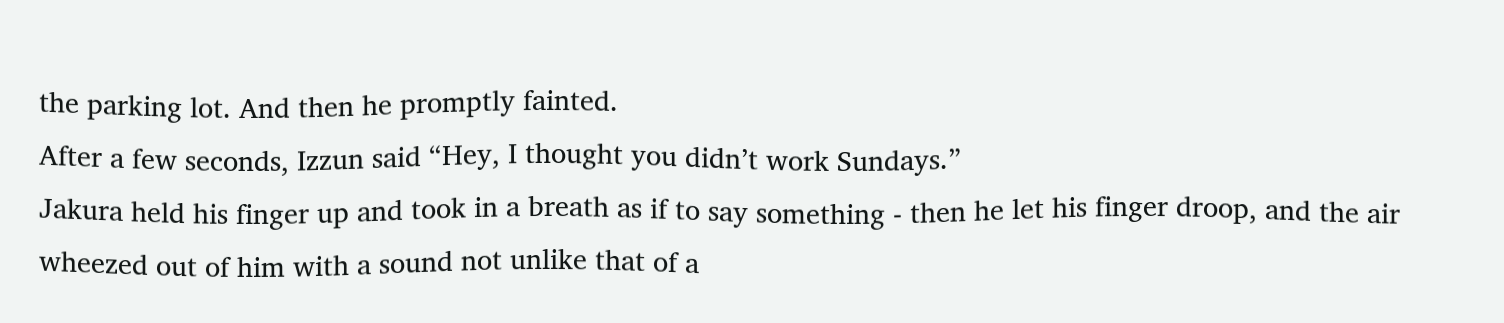the parking lot. And then he promptly fainted.
After a few seconds, Izzun said “Hey, I thought you didn’t work Sundays.”
Jakura held his finger up and took in a breath as if to say something - then he let his finger droop, and the air wheezed out of him with a sound not unlike that of a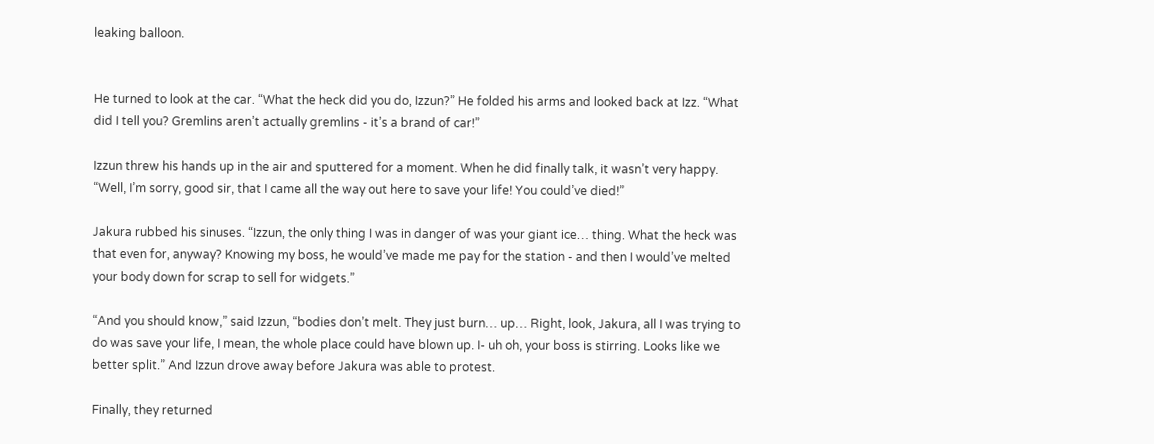leaking balloon.


He turned to look at the car. “What the heck did you do, Izzun?” He folded his arms and looked back at Izz. “What did I tell you? Gremlins aren’t actually gremlins - it’s a brand of car!”

Izzun threw his hands up in the air and sputtered for a moment. When he did finally talk, it wasn’t very happy. “Well, I’m sorry, good sir, that I came all the way out here to save your life! You could’ve died!”

Jakura rubbed his sinuses. “Izzun, the only thing I was in danger of was your giant ice… thing. What the heck was that even for, anyway? Knowing my boss, he would’ve made me pay for the station - and then I would’ve melted your body down for scrap to sell for widgets.”

“And you should know,” said Izzun, “bodies don’t melt. They just burn… up… Right, look, Jakura, all I was trying to do was save your life, I mean, the whole place could have blown up. I- uh oh, your boss is stirring. Looks like we better split.” And Izzun drove away before Jakura was able to protest.

Finally, they returned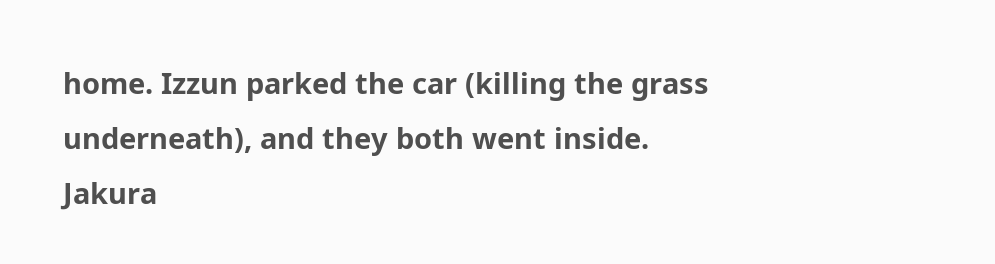home. Izzun parked the car (killing the grass underneath), and they both went inside. Jakura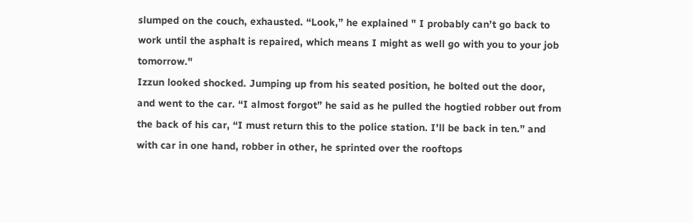slumped on the couch, exhausted. “Look,” he explained " I probably can’t go back to work until the asphalt is repaired, which means I might as well go with you to your job tomorrow."
Izzun looked shocked. Jumping up from his seated position, he bolted out the door, and went to the car. “I almost forgot” he said as he pulled the hogtied robber out from the back of his car, “I must return this to the police station. I’ll be back in ten.” and with car in one hand, robber in other, he sprinted over the rooftops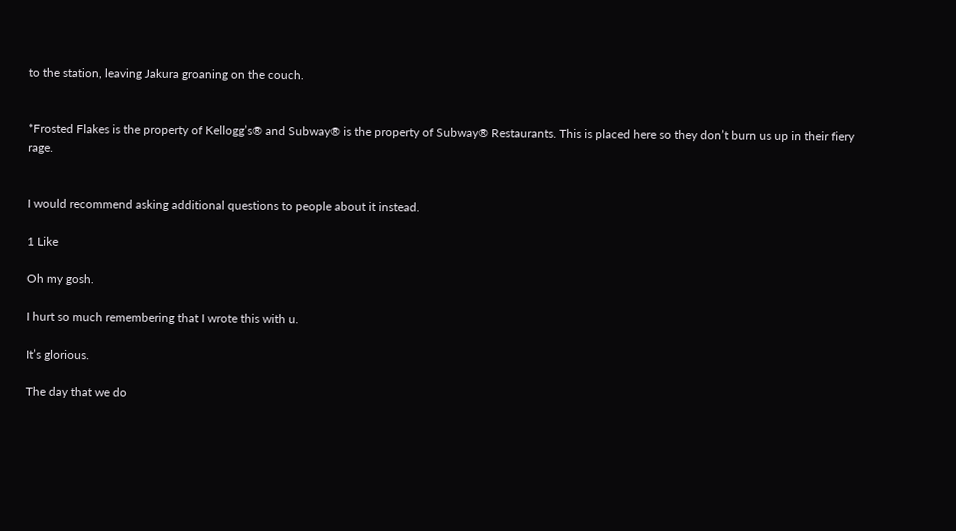to the station, leaving Jakura groaning on the couch.


*Frosted Flakes is the property of Kellogg’s® and Subway® is the property of Subway® Restaurants. This is placed here so they don’t burn us up in their fiery rage.


I would recommend asking additional questions to people about it instead.

1 Like

Oh my gosh.

I hurt so much remembering that I wrote this with u.

It’s glorious.

The day that we do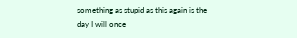something as stupid as this again is the day I will once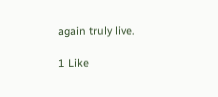again truly live.

1 Like